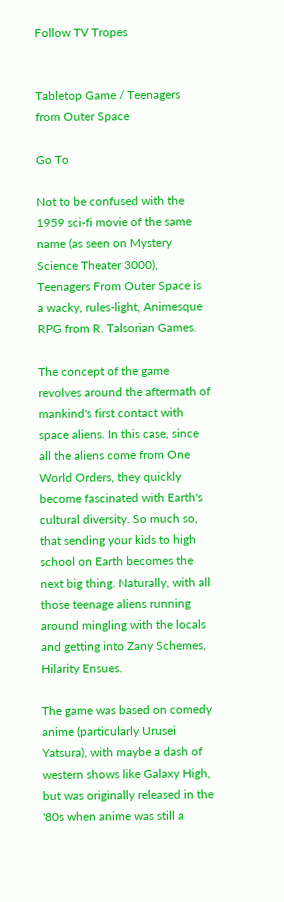Follow TV Tropes


Tabletop Game / Teenagers from Outer Space

Go To

Not to be confused with the 1959 sci-fi movie of the same name (as seen on Mystery Science Theater 3000), Teenagers From Outer Space is a wacky, rules-light, Animesque RPG from R. Talsorian Games.

The concept of the game revolves around the aftermath of mankind's first contact with space aliens. In this case, since all the aliens come from One World Orders, they quickly become fascinated with Earth's cultural diversity. So much so, that sending your kids to high school on Earth becomes the next big thing. Naturally, with all those teenage aliens running around mingling with the locals and getting into Zany Schemes, Hilarity Ensues.

The game was based on comedy anime (particularly Urusei Yatsura), with maybe a dash of western shows like Galaxy High, but was originally released in the '80s when anime was still a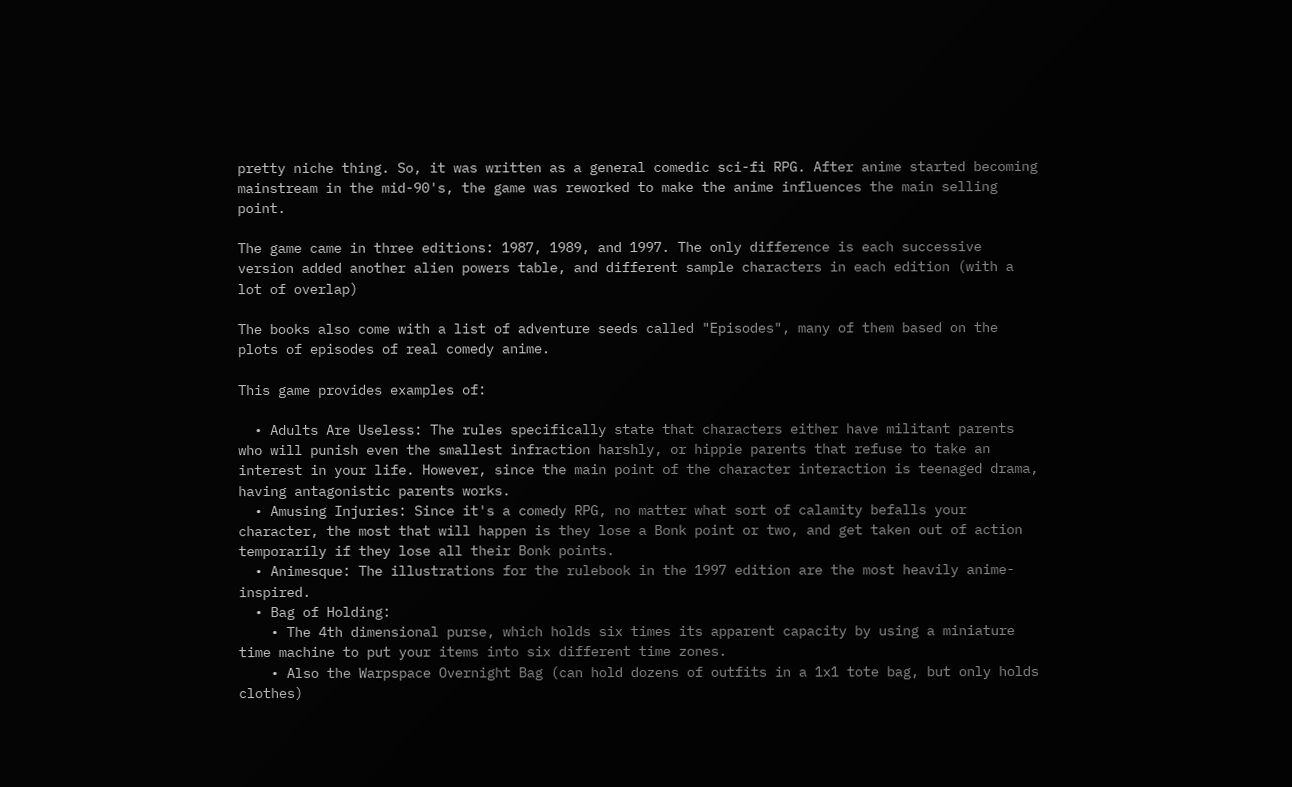pretty niche thing. So, it was written as a general comedic sci-fi RPG. After anime started becoming mainstream in the mid-90's, the game was reworked to make the anime influences the main selling point.

The game came in three editions: 1987, 1989, and 1997. The only difference is each successive version added another alien powers table, and different sample characters in each edition (with a lot of overlap)

The books also come with a list of adventure seeds called "Episodes", many of them based on the plots of episodes of real comedy anime.

This game provides examples of:

  • Adults Are Useless: The rules specifically state that characters either have militant parents who will punish even the smallest infraction harshly, or hippie parents that refuse to take an interest in your life. However, since the main point of the character interaction is teenaged drama, having antagonistic parents works.
  • Amusing Injuries: Since it's a comedy RPG, no matter what sort of calamity befalls your character, the most that will happen is they lose a Bonk point or two, and get taken out of action temporarily if they lose all their Bonk points.
  • Animesque: The illustrations for the rulebook in the 1997 edition are the most heavily anime-inspired.
  • Bag of Holding:
    • The 4th dimensional purse, which holds six times its apparent capacity by using a miniature time machine to put your items into six different time zones.
    • Also the Warpspace Overnight Bag (can hold dozens of outfits in a 1x1 tote bag, but only holds clothes)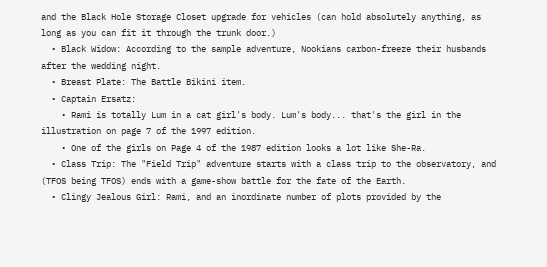and the Black Hole Storage Closet upgrade for vehicles (can hold absolutely anything, as long as you can fit it through the trunk door.)
  • Black Widow: According to the sample adventure, Nookians carbon-freeze their husbands after the wedding night.
  • Breast Plate: The Battle Bikini item.
  • Captain Ersatz:
    • Rami is totally Lum in a cat girl's body. Lum's body... that's the girl in the illustration on page 7 of the 1997 edition.
    • One of the girls on Page 4 of the 1987 edition looks a lot like She-Ra.
  • Class Trip: The "Field Trip" adventure starts with a class trip to the observatory, and (TFOS being TFOS) ends with a game-show battle for the fate of the Earth.
  • Clingy Jealous Girl: Rami, and an inordinate number of plots provided by the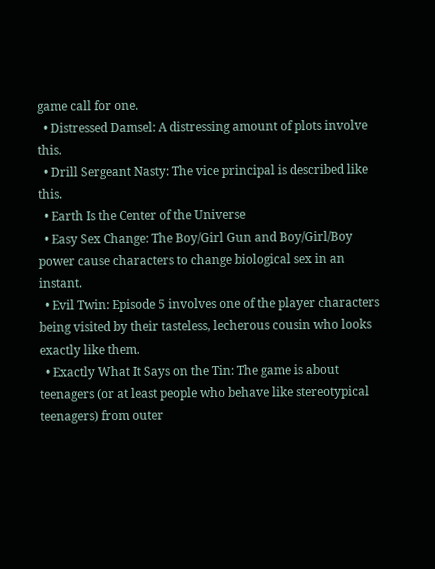game call for one.
  • Distressed Damsel: A distressing amount of plots involve this.
  • Drill Sergeant Nasty: The vice principal is described like this.
  • Earth Is the Center of the Universe
  • Easy Sex Change: The Boy/Girl Gun and Boy/Girl/Boy power cause characters to change biological sex in an instant.
  • Evil Twin: Episode 5 involves one of the player characters being visited by their tasteless, lecherous cousin who looks exactly like them.
  • Exactly What It Says on the Tin: The game is about teenagers (or at least people who behave like stereotypical teenagers) from outer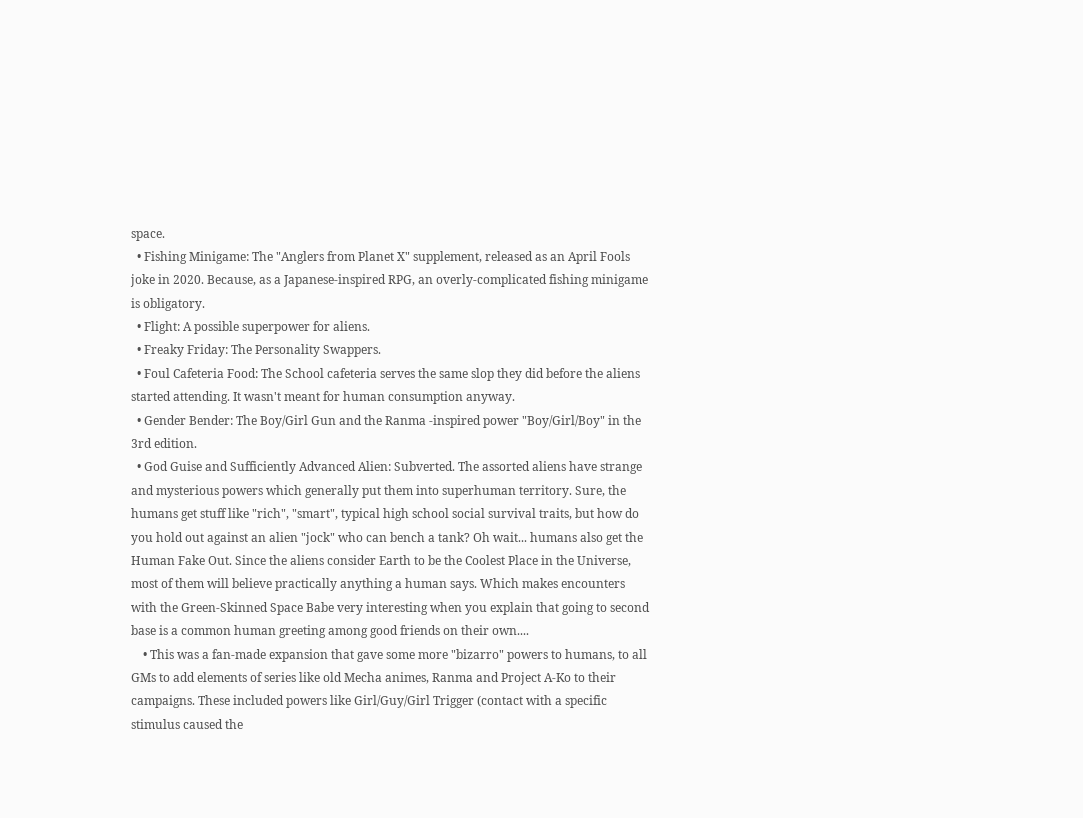space.
  • Fishing Minigame: The "Anglers from Planet X" supplement, released as an April Fools joke in 2020. Because, as a Japanese-inspired RPG, an overly-complicated fishing minigame is obligatory.
  • Flight: A possible superpower for aliens.
  • Freaky Friday: The Personality Swappers.
  • Foul Cafeteria Food: The School cafeteria serves the same slop they did before the aliens started attending. It wasn't meant for human consumption anyway.
  • Gender Bender: The Boy/Girl Gun and the Ranma -inspired power "Boy/Girl/Boy" in the 3rd edition.
  • God Guise and Sufficiently Advanced Alien: Subverted. The assorted aliens have strange and mysterious powers which generally put them into superhuman territory. Sure, the humans get stuff like "rich", "smart", typical high school social survival traits, but how do you hold out against an alien "jock" who can bench a tank? Oh wait... humans also get the Human Fake Out. Since the aliens consider Earth to be the Coolest Place in the Universe, most of them will believe practically anything a human says. Which makes encounters with the Green-Skinned Space Babe very interesting when you explain that going to second base is a common human greeting among good friends on their own....
    • This was a fan-made expansion that gave some more "bizarro" powers to humans, to all GMs to add elements of series like old Mecha animes, Ranma and Project A-Ko to their campaigns. These included powers like Girl/Guy/Girl Trigger (contact with a specific stimulus caused the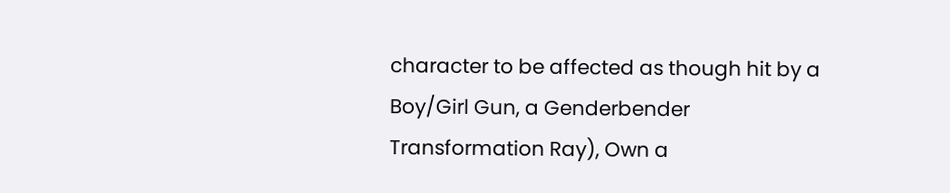character to be affected as though hit by a Boy/Girl Gun, a Genderbender Transformation Ray), Own a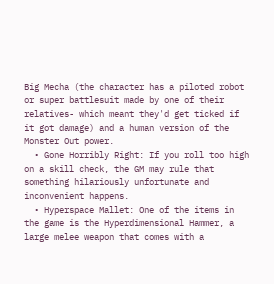Big Mecha (the character has a piloted robot or super battlesuit made by one of their relatives- which meant they'd get ticked if it got damage) and a human version of the Monster Out power.
  • Gone Horribly Right: If you roll too high on a skill check, the GM may rule that something hilariously unfortunate and inconvenient happens.
  • Hyperspace Mallet: One of the items in the game is the Hyperdimensional Hammer, a large melee weapon that comes with a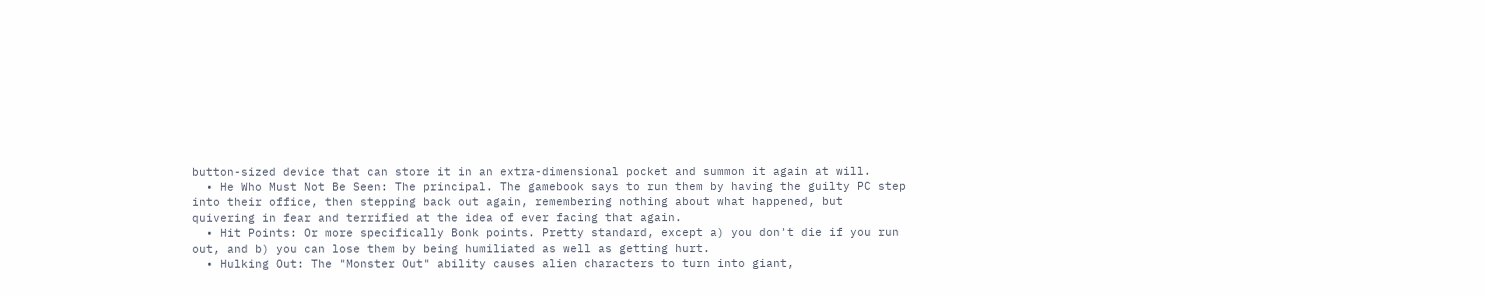button-sized device that can store it in an extra-dimensional pocket and summon it again at will.
  • He Who Must Not Be Seen: The principal. The gamebook says to run them by having the guilty PC step into their office, then stepping back out again, remembering nothing about what happened, but quivering in fear and terrified at the idea of ever facing that again.
  • Hit Points: Or more specifically Bonk points. Pretty standard, except a) you don't die if you run out, and b) you can lose them by being humiliated as well as getting hurt.
  • Hulking Out: The "Monster Out" ability causes alien characters to turn into giant,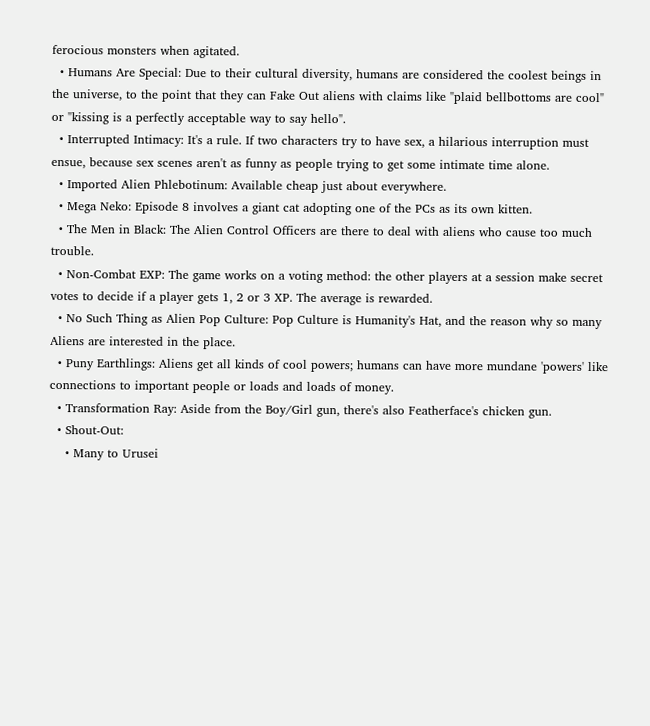ferocious monsters when agitated.
  • Humans Are Special: Due to their cultural diversity, humans are considered the coolest beings in the universe, to the point that they can Fake Out aliens with claims like "plaid bellbottoms are cool" or "kissing is a perfectly acceptable way to say hello".
  • Interrupted Intimacy: It's a rule. If two characters try to have sex, a hilarious interruption must ensue, because sex scenes aren't as funny as people trying to get some intimate time alone.
  • Imported Alien Phlebotinum: Available cheap just about everywhere.
  • Mega Neko: Episode 8 involves a giant cat adopting one of the PCs as its own kitten.
  • The Men in Black: The Alien Control Officers are there to deal with aliens who cause too much trouble.
  • Non-Combat EXP: The game works on a voting method: the other players at a session make secret votes to decide if a player gets 1, 2 or 3 XP. The average is rewarded.
  • No Such Thing as Alien Pop Culture: Pop Culture is Humanity's Hat, and the reason why so many Aliens are interested in the place.
  • Puny Earthlings: Aliens get all kinds of cool powers; humans can have more mundane 'powers' like connections to important people or loads and loads of money.
  • Transformation Ray: Aside from the Boy/Girl gun, there's also Featherface's chicken gun.
  • Shout-Out:
    • Many to Urusei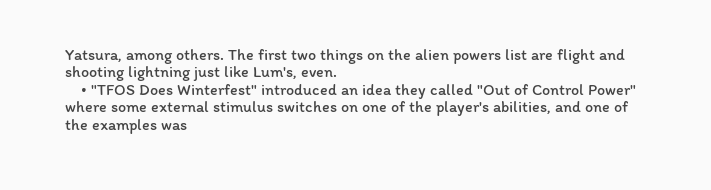Yatsura, among others. The first two things on the alien powers list are flight and shooting lightning just like Lum's, even.
    • "TFOS Does Winterfest" introduced an idea they called "Out of Control Power" where some external stimulus switches on one of the player's abilities, and one of the examples was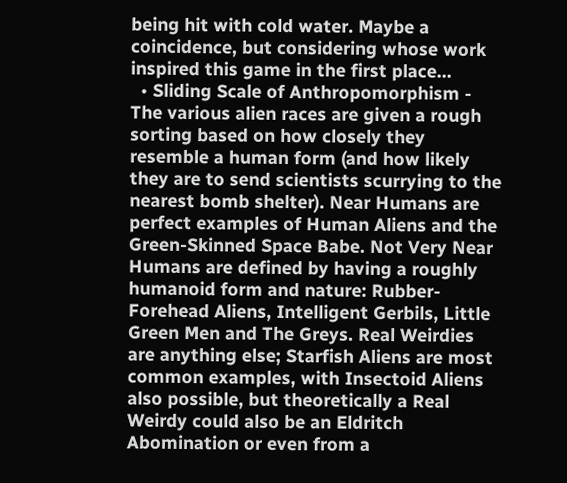being hit with cold water. Maybe a coincidence, but considering whose work inspired this game in the first place...
  • Sliding Scale of Anthropomorphism - The various alien races are given a rough sorting based on how closely they resemble a human form (and how likely they are to send scientists scurrying to the nearest bomb shelter). Near Humans are perfect examples of Human Aliens and the Green-Skinned Space Babe. Not Very Near Humans are defined by having a roughly humanoid form and nature: Rubber-Forehead Aliens, Intelligent Gerbils, Little Green Men and The Greys. Real Weirdies are anything else; Starfish Aliens are most common examples, with Insectoid Aliens also possible, but theoretically a Real Weirdy could also be an Eldritch Abomination or even from a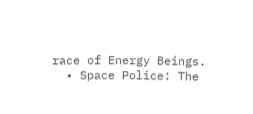race of Energy Beings.
  • Space Police: The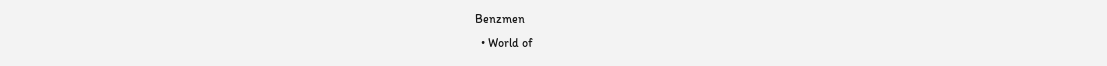Benzmen
  • World of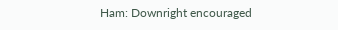Ham: Downright encouraged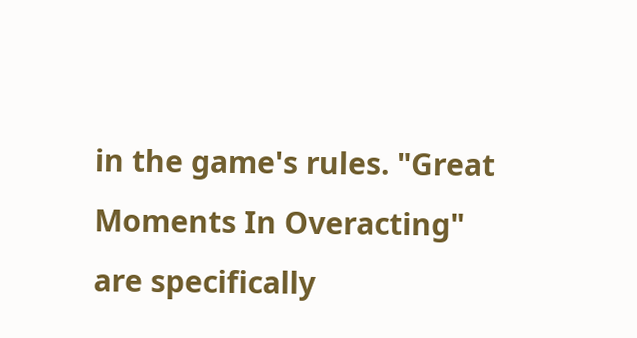in the game's rules. "Great Moments In Overacting" are specifically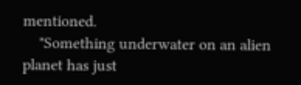mentioned.
    "Something underwater on an alien planet has just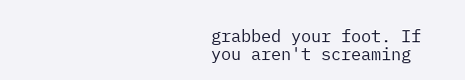grabbed your foot. If you aren't screaming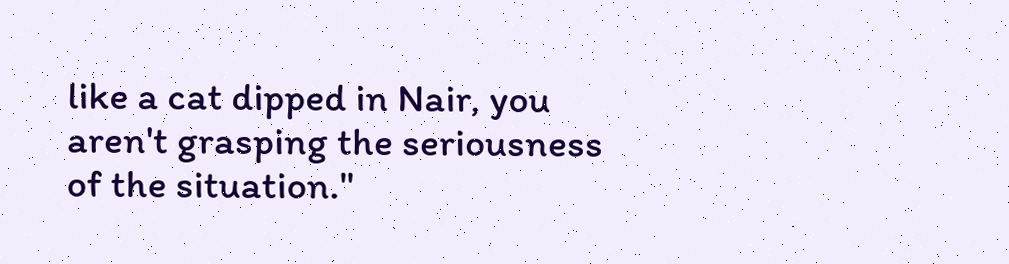like a cat dipped in Nair, you aren't grasping the seriousness of the situation."